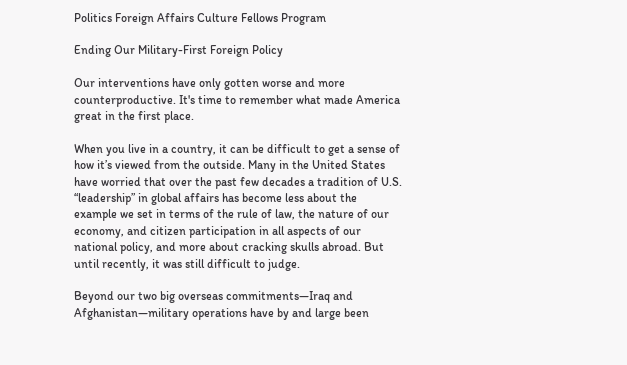Politics Foreign Affairs Culture Fellows Program

Ending Our Military-First Foreign Policy

Our interventions have only gotten worse and more counterproductive. It's time to remember what made America great in the first place.

When you live in a country, it can be difficult to get a sense of how it’s viewed from the outside. Many in the United States have worried that over the past few decades a tradition of U.S. “leadership” in global affairs has become less about the example we set in terms of the rule of law, the nature of our economy, and citizen participation in all aspects of our national policy, and more about cracking skulls abroad. But until recently, it was still difficult to judge.

Beyond our two big overseas commitments—Iraq and Afghanistan—military operations have by and large been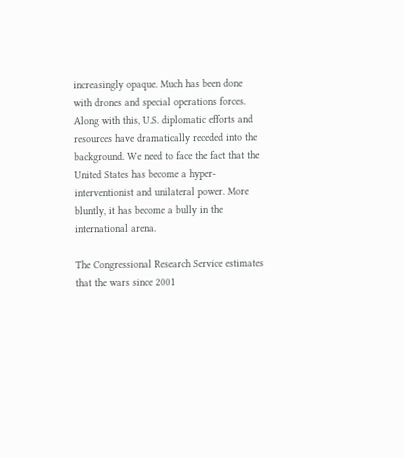increasingly opaque. Much has been done with drones and special operations forces. Along with this, U.S. diplomatic efforts and resources have dramatically receded into the background. We need to face the fact that the United States has become a hyper-interventionist and unilateral power. More bluntly, it has become a bully in the international arena.

The Congressional Research Service estimates that the wars since 2001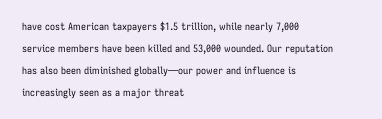have cost American taxpayers $1.5 trillion, while nearly 7,000 service members have been killed and 53,000 wounded. Our reputation has also been diminished globally—our power and influence is increasingly seen as a major threat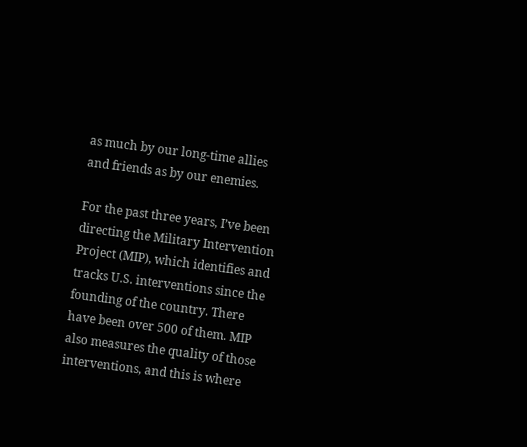as much by our long-time allies and friends as by our enemies.

For the past three years, I’ve been directing the Military Intervention Project (MIP), which identifies and tracks U.S. interventions since the founding of the country. There have been over 500 of them. MIP also measures the quality of those interventions, and this is where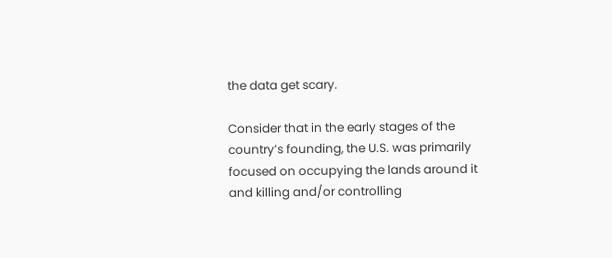the data get scary.

Consider that in the early stages of the country’s founding, the U.S. was primarily focused on occupying the lands around it and killing and/or controlling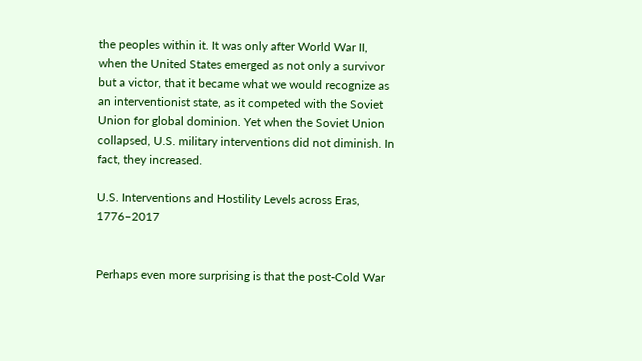the peoples within it. It was only after World War II, when the United States emerged as not only a survivor but a victor, that it became what we would recognize as an interventionist state, as it competed with the Soviet Union for global dominion. Yet when the Soviet Union collapsed, U.S. military interventions did not diminish. In fact, they increased.

U.S. Interventions and Hostility Levels across Eras, 1776–2017


Perhaps even more surprising is that the post-Cold War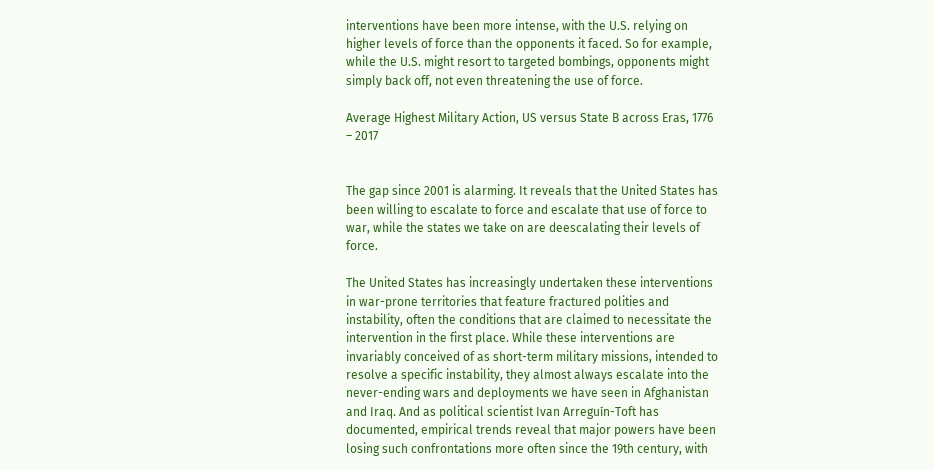interventions have been more intense, with the U.S. relying on higher levels of force than the opponents it faced. So for example, while the U.S. might resort to targeted bombings, opponents might simply back off, not even threatening the use of force.

Average Highest Military Action, US versus State B across Eras, 1776 – 2017


The gap since 2001 is alarming. It reveals that the United States has been willing to escalate to force and escalate that use of force to war, while the states we take on are deescalating their levels of force.

The United States has increasingly undertaken these interventions in war-prone territories that feature fractured polities and instability, often the conditions that are claimed to necessitate the intervention in the first place. While these interventions are invariably conceived of as short-term military missions, intended to resolve a specific instability, they almost always escalate into the never-ending wars and deployments we have seen in Afghanistan and Iraq. And as political scientist Ivan Arreguín-Toft has documented, empirical trends reveal that major powers have been losing such confrontations more often since the 19th century, with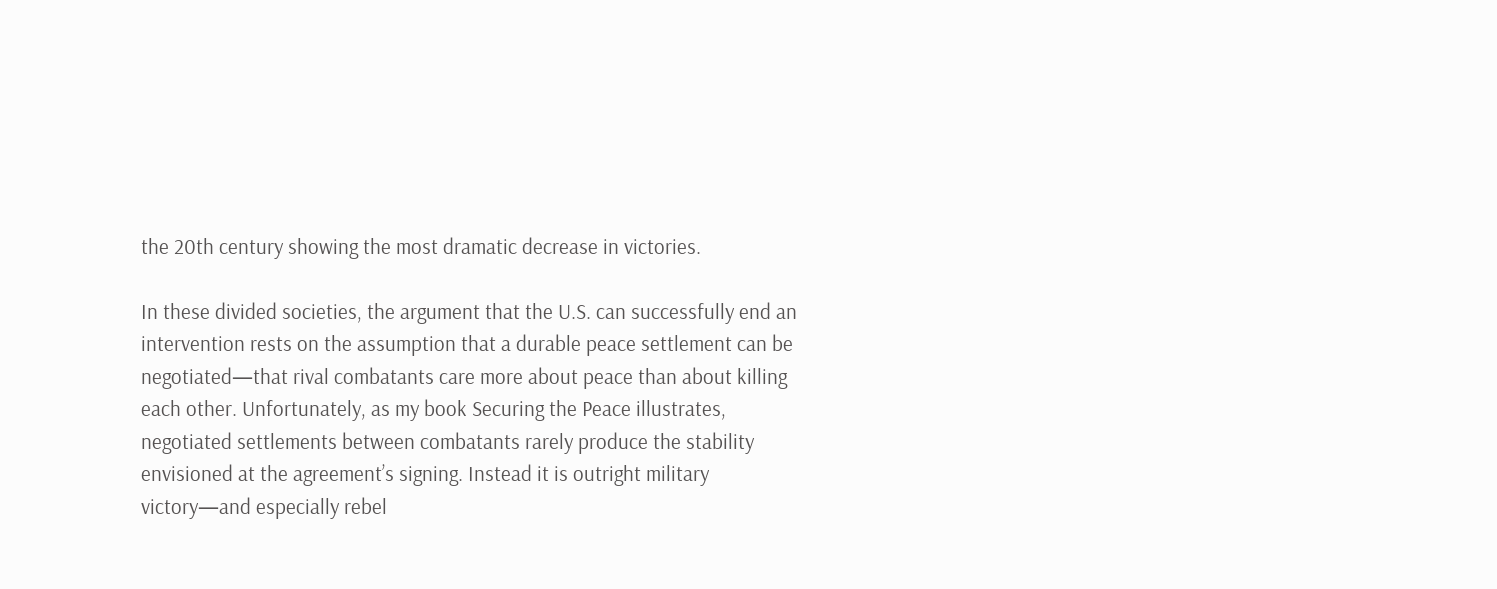the 20th century showing the most dramatic decrease in victories.

In these divided societies, the argument that the U.S. can successfully end an intervention rests on the assumption that a durable peace settlement can be negotiated—that rival combatants care more about peace than about killing each other. Unfortunately, as my book Securing the Peace illustrates, negotiated settlements between combatants rarely produce the stability envisioned at the agreement’s signing. Instead it is outright military victory—and especially rebel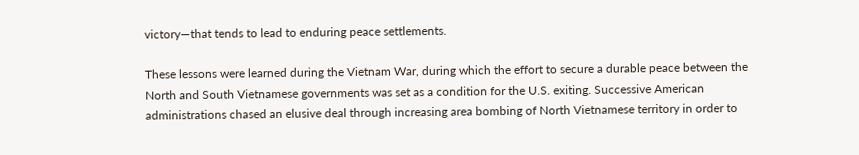victory—that tends to lead to enduring peace settlements.

These lessons were learned during the Vietnam War, during which the effort to secure a durable peace between the North and South Vietnamese governments was set as a condition for the U.S. exiting. Successive American administrations chased an elusive deal through increasing area bombing of North Vietnamese territory in order to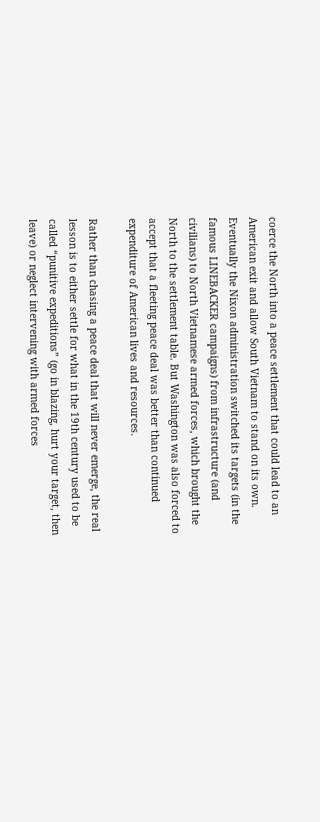coerce the North into a peace settlement that could lead to an American exit and allow South Vietnam to stand on its own. Eventually the Nixon administration switched its targets (in the famous LINEBACKER campaigns) from infrastructure (and civilians) to North Vietnamese armed forces, which brought the North to the settlement table. But Washington was also forced to accept that a fleeting peace deal was better than continued expenditure of American lives and resources.

Rather than chasing a peace deal that will never emerge, the real lesson is to either settle for what in the 19th century used to be called “punitive expeditions” (go in blazing, hurt your target, then leave) or neglect intervening with armed forces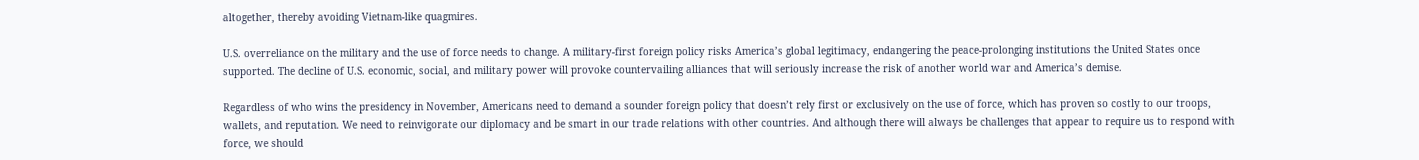altogether, thereby avoiding Vietnam-like quagmires.

U.S. overreliance on the military and the use of force needs to change. A military-first foreign policy risks America’s global legitimacy, endangering the peace-prolonging institutions the United States once supported. The decline of U.S. economic, social, and military power will provoke countervailing alliances that will seriously increase the risk of another world war and America’s demise.

Regardless of who wins the presidency in November, Americans need to demand a sounder foreign policy that doesn’t rely first or exclusively on the use of force, which has proven so costly to our troops, wallets, and reputation. We need to reinvigorate our diplomacy and be smart in our trade relations with other countries. And although there will always be challenges that appear to require us to respond with force, we should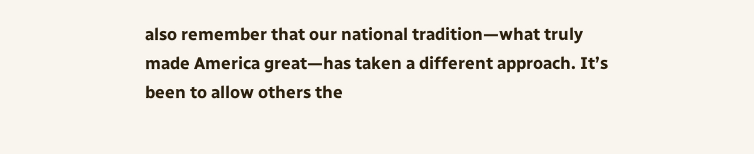also remember that our national tradition—what truly made America great—has taken a different approach. It’s been to allow others the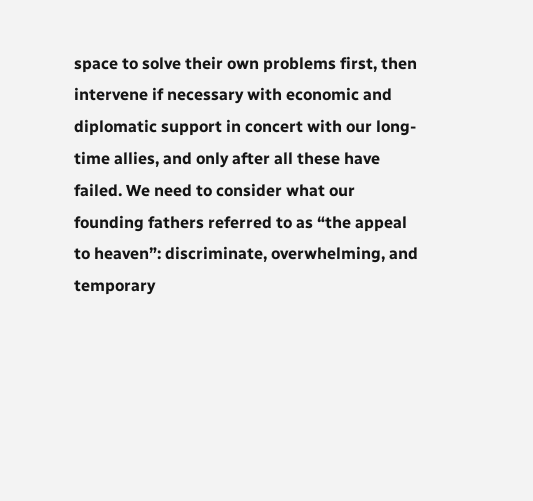space to solve their own problems first, then intervene if necessary with economic and diplomatic support in concert with our long-time allies, and only after all these have failed. We need to consider what our founding fathers referred to as “the appeal to heaven”: discriminate, overwhelming, and temporary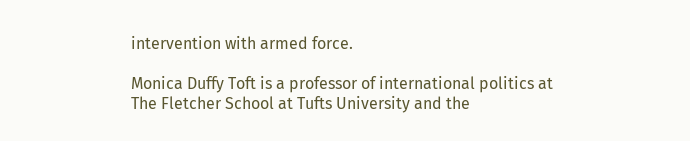intervention with armed force.

Monica Duffy Toft is a professor of international politics at The Fletcher School at Tufts University and the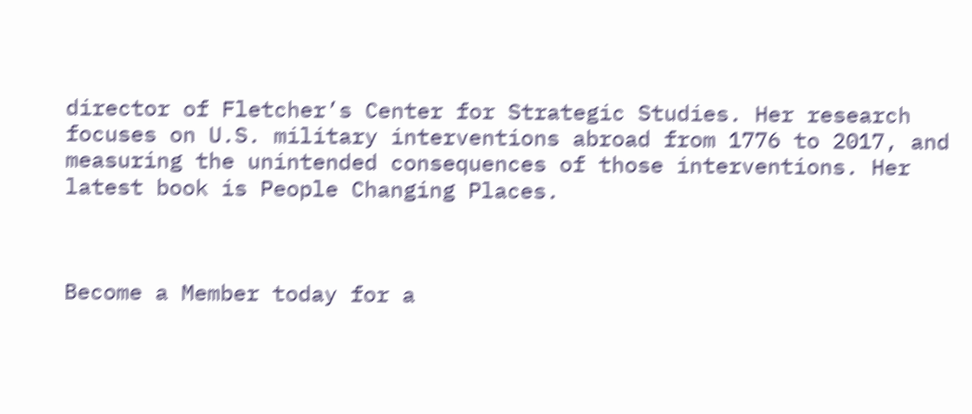director of Fletcher’s Center for Strategic Studies. Her research focuses on U.S. military interventions abroad from 1776 to 2017, and measuring the unintended consequences of those interventions. Her latest book is People Changing Places.



Become a Member today for a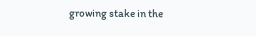growing stake in the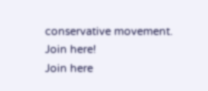conservative movement.
Join here!
Join here